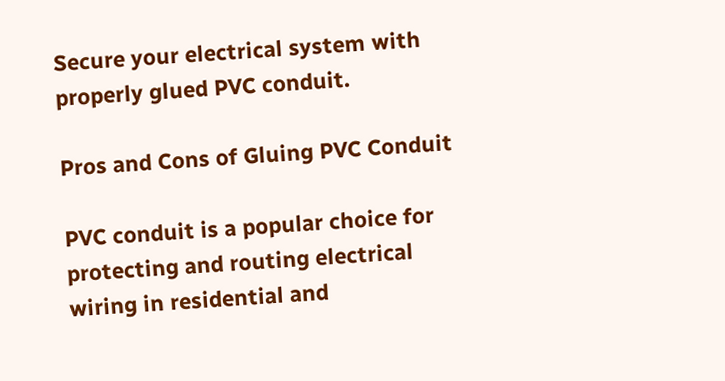Secure your electrical system with properly glued PVC conduit.

Pros and Cons of Gluing PVC Conduit

PVC conduit is a popular choice for protecting and routing electrical wiring in residential and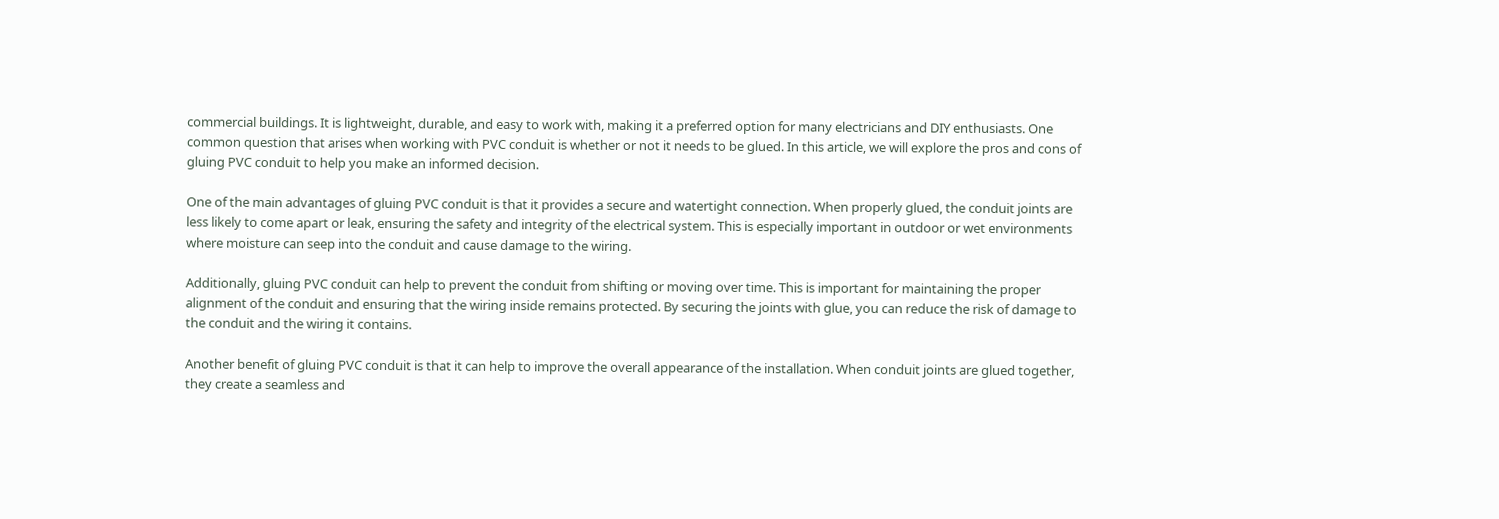commercial buildings. It is lightweight, durable, and easy to work with, making it a preferred option for many electricians and DIY enthusiasts. One common question that arises when working with PVC conduit is whether or not it needs to be glued. In this article, we will explore the pros and cons of gluing PVC conduit to help you make an informed decision.

One of the main advantages of gluing PVC conduit is that it provides a secure and watertight connection. When properly glued, the conduit joints are less likely to come apart or leak, ensuring the safety and integrity of the electrical system. This is especially important in outdoor or wet environments where moisture can seep into the conduit and cause damage to the wiring.

Additionally, gluing PVC conduit can help to prevent the conduit from shifting or moving over time. This is important for maintaining the proper alignment of the conduit and ensuring that the wiring inside remains protected. By securing the joints with glue, you can reduce the risk of damage to the conduit and the wiring it contains.

Another benefit of gluing PVC conduit is that it can help to improve the overall appearance of the installation. When conduit joints are glued together, they create a seamless and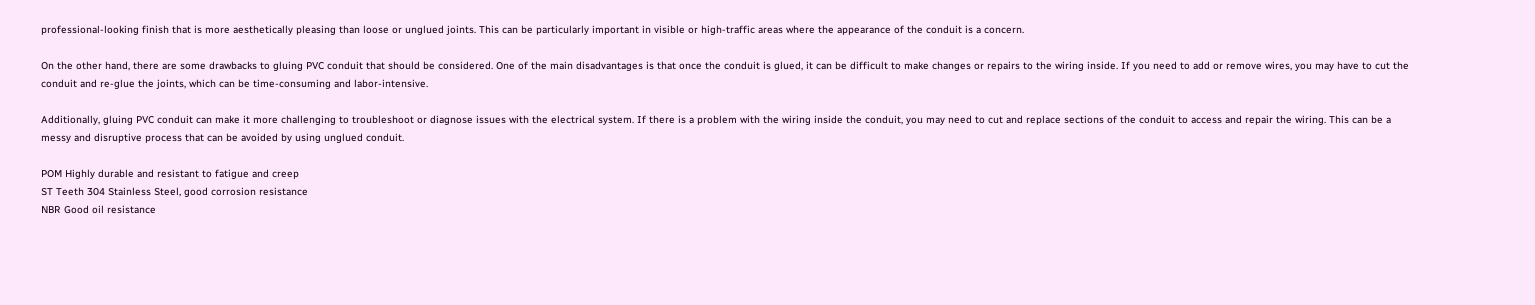professional-looking finish that is more aesthetically pleasing than loose or unglued joints. This can be particularly important in visible or high-traffic areas where the appearance of the conduit is a concern.

On the other hand, there are some drawbacks to gluing PVC conduit that should be considered. One of the main disadvantages is that once the conduit is glued, it can be difficult to make changes or repairs to the wiring inside. If you need to add or remove wires, you may have to cut the conduit and re-glue the joints, which can be time-consuming and labor-intensive.

Additionally, gluing PVC conduit can make it more challenging to troubleshoot or diagnose issues with the electrical system. If there is a problem with the wiring inside the conduit, you may need to cut and replace sections of the conduit to access and repair the wiring. This can be a messy and disruptive process that can be avoided by using unglued conduit.

POM Highly durable and resistant to fatigue and creep
ST Teeth 304 Stainless Steel, good corrosion resistance
NBR Good oil resistance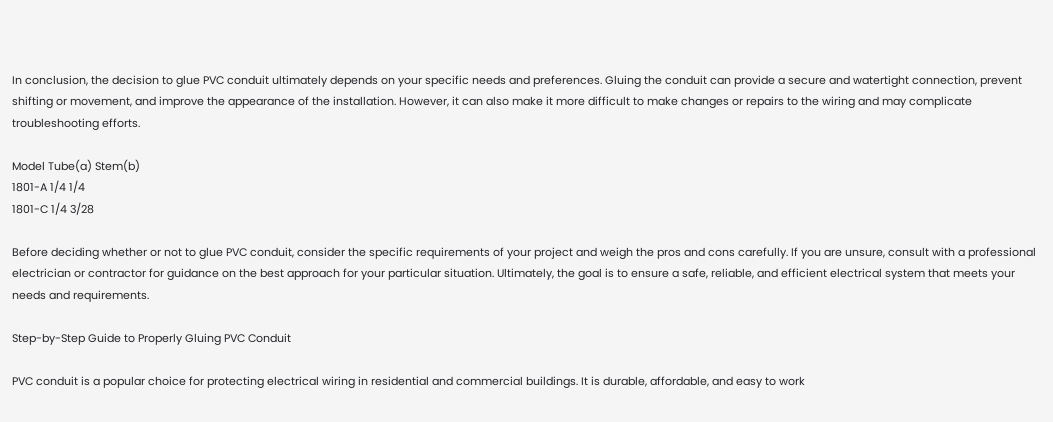In conclusion, the decision to glue PVC conduit ultimately depends on your specific needs and preferences. Gluing the conduit can provide a secure and watertight connection, prevent shifting or movement, and improve the appearance of the installation. However, it can also make it more difficult to make changes or repairs to the wiring and may complicate troubleshooting efforts.

Model Tube(a) Stem(b)
1801-A 1/4 1/4
1801-C 1/4 3/28

Before deciding whether or not to glue PVC conduit, consider the specific requirements of your project and weigh the pros and cons carefully. If you are unsure, consult with a professional electrician or contractor for guidance on the best approach for your particular situation. Ultimately, the goal is to ensure a safe, reliable, and efficient electrical system that meets your needs and requirements.

Step-by-Step Guide to Properly Gluing PVC Conduit

PVC conduit is a popular choice for protecting electrical wiring in residential and commercial buildings. It is durable, affordable, and easy to work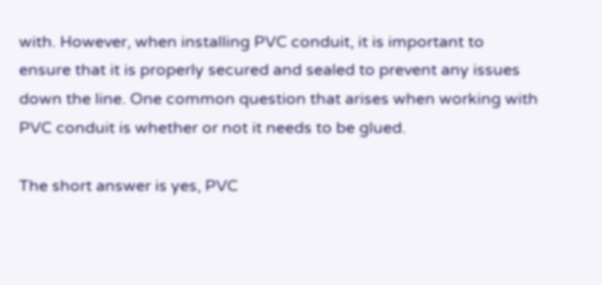with. However, when installing PVC conduit, it is important to ensure that it is properly secured and sealed to prevent any issues down the line. One common question that arises when working with PVC conduit is whether or not it needs to be glued.

The short answer is yes, PVC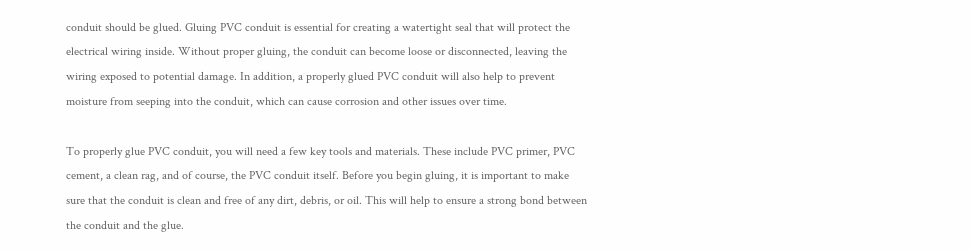conduit should be glued. Gluing PVC conduit is essential for creating a watertight seal that will protect the electrical wiring inside. Without proper gluing, the conduit can become loose or disconnected, leaving the wiring exposed to potential damage. In addition, a properly glued PVC conduit will also help to prevent moisture from seeping into the conduit, which can cause corrosion and other issues over time.

To properly glue PVC conduit, you will need a few key tools and materials. These include PVC primer, PVC cement, a clean rag, and of course, the PVC conduit itself. Before you begin gluing, it is important to make sure that the conduit is clean and free of any dirt, debris, or oil. This will help to ensure a strong bond between the conduit and the glue.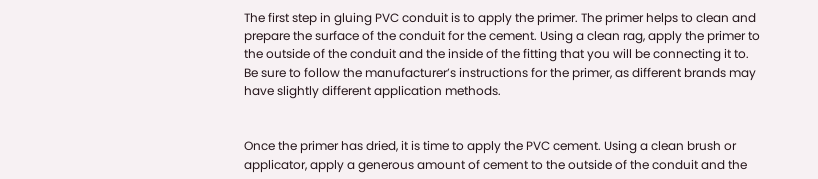The first step in gluing PVC conduit is to apply the primer. The primer helps to clean and prepare the surface of the conduit for the cement. Using a clean rag, apply the primer to the outside of the conduit and the inside of the fitting that you will be connecting it to. Be sure to follow the manufacturer’s instructions for the primer, as different brands may have slightly different application methods.


Once the primer has dried, it is time to apply the PVC cement. Using a clean brush or applicator, apply a generous amount of cement to the outside of the conduit and the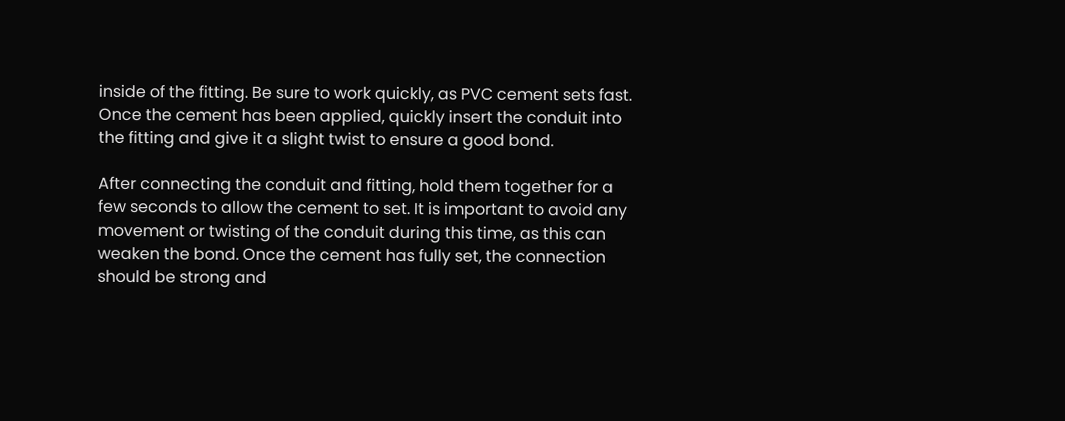inside of the fitting. Be sure to work quickly, as PVC cement sets fast. Once the cement has been applied, quickly insert the conduit into the fitting and give it a slight twist to ensure a good bond.

After connecting the conduit and fitting, hold them together for a few seconds to allow the cement to set. It is important to avoid any movement or twisting of the conduit during this time, as this can weaken the bond. Once the cement has fully set, the connection should be strong and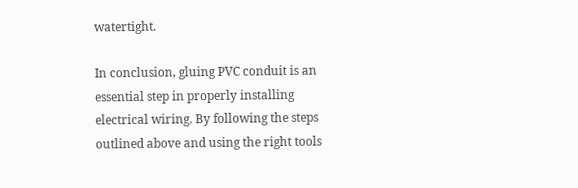watertight.

In conclusion, gluing PVC conduit is an essential step in properly installing electrical wiring. By following the steps outlined above and using the right tools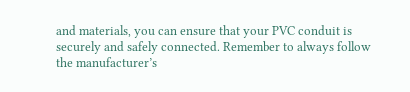and materials, you can ensure that your PVC conduit is securely and safely connected. Remember to always follow the manufacturer’s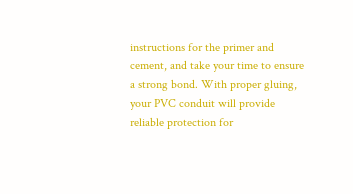instructions for the primer and cement, and take your time to ensure a strong bond. With proper gluing, your PVC conduit will provide reliable protection for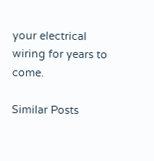your electrical wiring for years to come.

Similar Posts